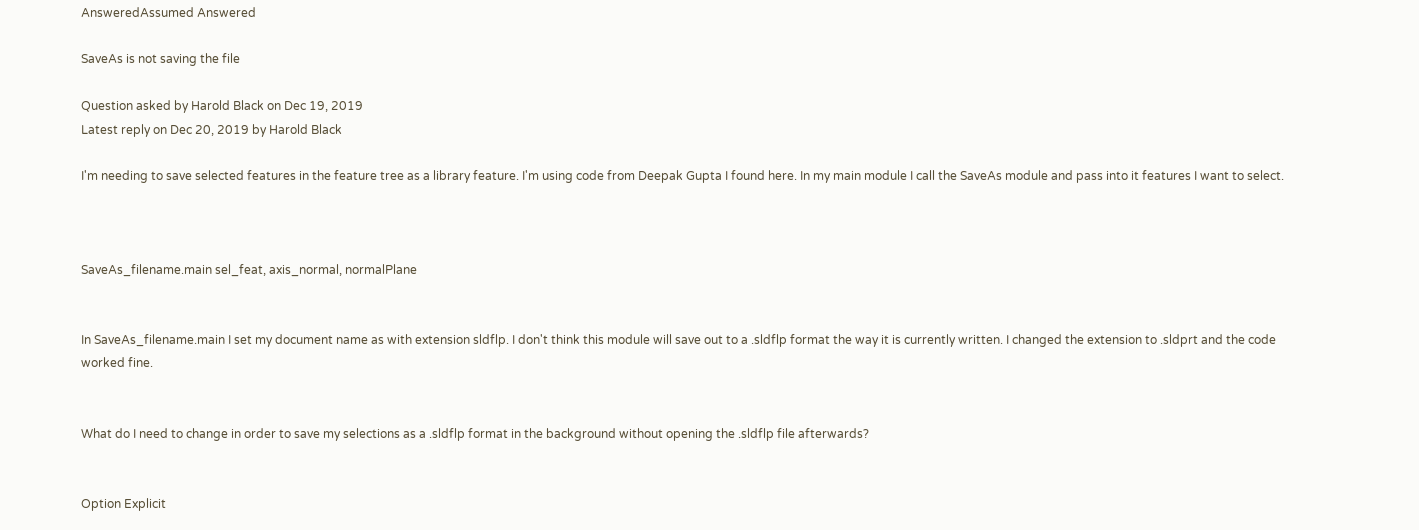AnsweredAssumed Answered

SaveAs is not saving the file

Question asked by Harold Black on Dec 19, 2019
Latest reply on Dec 20, 2019 by Harold Black

I'm needing to save selected features in the feature tree as a library feature. I'm using code from Deepak Gupta I found here. In my main module I call the SaveAs module and pass into it features I want to select.



SaveAs_filename.main sel_feat, axis_normal, normalPlane


In SaveAs_filename.main I set my document name as with extension sldflp. I don't think this module will save out to a .sldflp format the way it is currently written. I changed the extension to .sldprt and the code worked fine.


What do I need to change in order to save my selections as a .sldflp format in the background without opening the .sldflp file afterwards?


Option Explicit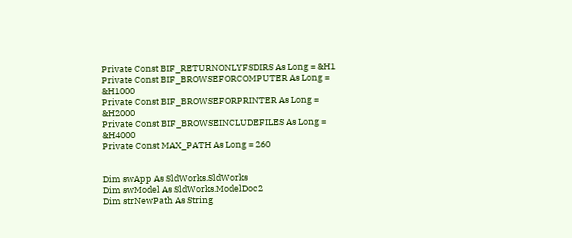Private Const BIF_RETURNONLYFSDIRS As Long = &H1
Private Const BIF_BROWSEFORCOMPUTER As Long = &H1000
Private Const BIF_BROWSEFORPRINTER As Long = &H2000
Private Const BIF_BROWSEINCLUDEFILES As Long = &H4000
Private Const MAX_PATH As Long = 260


Dim swApp As SldWorks.SldWorks
Dim swModel As SldWorks.ModelDoc2
Dim strNewPath As String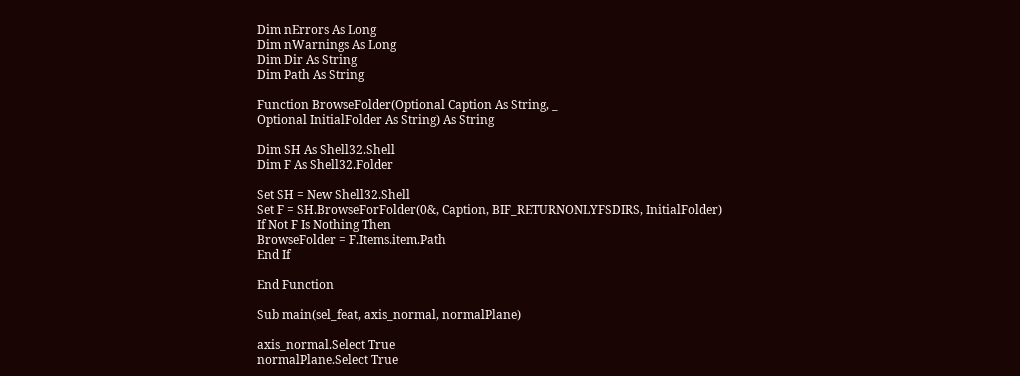Dim nErrors As Long
Dim nWarnings As Long
Dim Dir As String
Dim Path As String

Function BrowseFolder(Optional Caption As String, _
Optional InitialFolder As String) As String

Dim SH As Shell32.Shell
Dim F As Shell32.Folder

Set SH = New Shell32.Shell
Set F = SH.BrowseForFolder(0&, Caption, BIF_RETURNONLYFSDIRS, InitialFolder)
If Not F Is Nothing Then
BrowseFolder = F.Items.item.Path
End If

End Function

Sub main(sel_feat, axis_normal, normalPlane)

axis_normal.Select True
normalPlane.Select True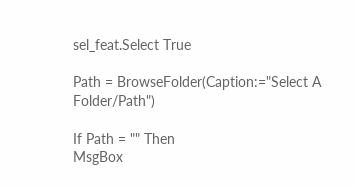sel_feat.Select True

Path = BrowseFolder(Caption:="Select A Folder/Path")

If Path = "" Then
MsgBox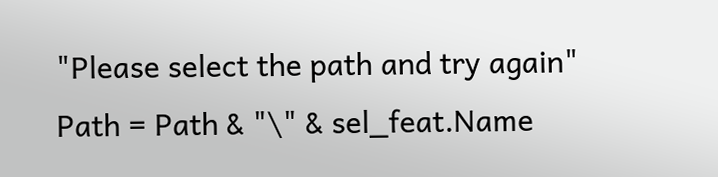"Please select the path and try again"
Path = Path & "\" & sel_feat.Name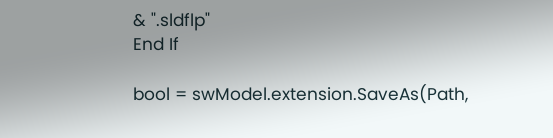& ".sldflp"
End If

bool = swModel.extension.SaveAs(Path,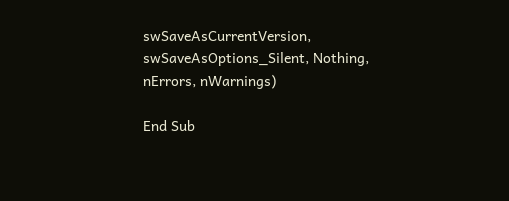swSaveAsCurrentVersion, swSaveAsOptions_Silent, Nothing, nErrors, nWarnings)

End Sub